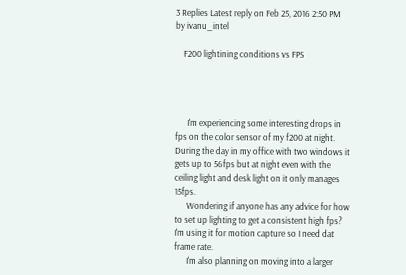3 Replies Latest reply on Feb 25, 2016 2:50 PM by ivanu_intel

    F200 lightining conditions vs FPS




      I'm experiencing some interesting drops in fps on the color sensor of my f200 at night. During the day in my office with two windows it gets up to 56fps but at night even with the ceiling light and desk light on it only manages 15fps.
      Wondering if anyone has any advice for how to set up lighting to get a consistent high fps? I'm using it for motion capture so I need dat frame rate.
      I'm also planning on moving into a larger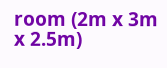room (2m x 3m x 2.5m)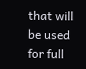that will be used for full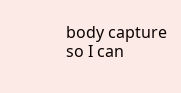body capture so I can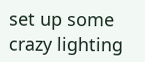set up some crazy lighting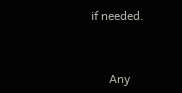if needed.


      Any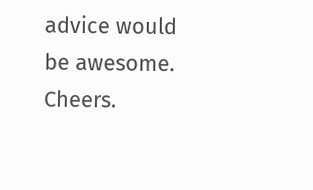advice would be awesome. Cheers.